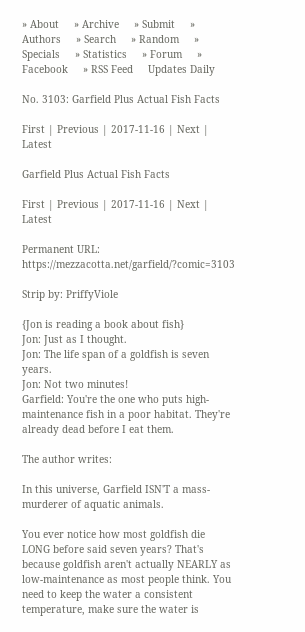» About     » Archive     » Submit     » Authors     » Search     » Random     » Specials     » Statistics     » Forum     » Facebook     » RSS Feed     Updates Daily

No. 3103: Garfield Plus Actual Fish Facts

First | Previous | 2017-11-16 | Next | Latest

Garfield Plus Actual Fish Facts

First | Previous | 2017-11-16 | Next | Latest

Permanent URL: https://mezzacotta.net/garfield/?comic=3103

Strip by: PriffyViole

{Jon is reading a book about fish}
Jon: Just as I thought.
Jon: The life span of a goldfish is seven years.
Jon: Not two minutes!
Garfield: You're the one who puts high-maintenance fish in a poor habitat. They're already dead before I eat them.

The author writes:

In this universe, Garfield ISN'T a mass-murderer of aquatic animals.

You ever notice how most goldfish die LONG before said seven years? That's because goldfish aren't actually NEARLY as low-maintenance as most people think. You need to keep the water a consistent temperature, make sure the water is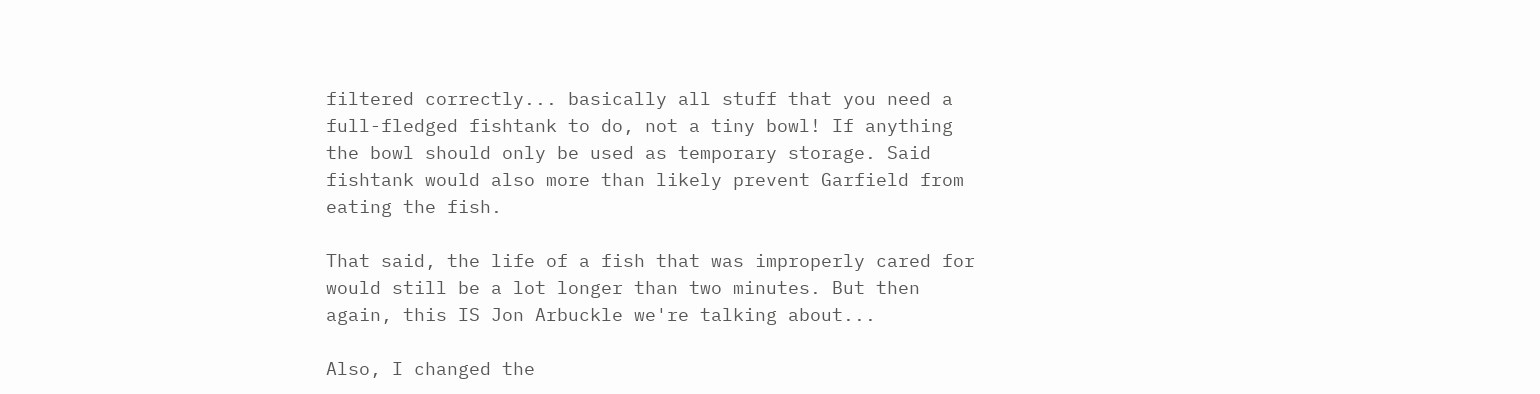filtered correctly... basically all stuff that you need a full-fledged fishtank to do, not a tiny bowl! If anything the bowl should only be used as temporary storage. Said fishtank would also more than likely prevent Garfield from eating the fish.

That said, the life of a fish that was improperly cared for would still be a lot longer than two minutes. But then again, this IS Jon Arbuckle we're talking about...

Also, I changed the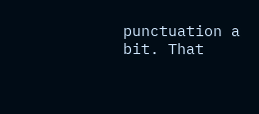punctuation a bit. That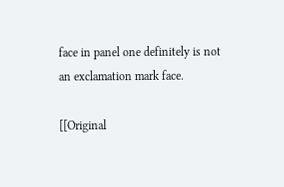face in panel one definitely is not an exclamation mark face.

[[Original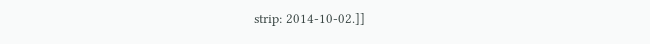strip: 2014-10-02.]]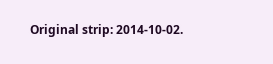Original strip: 2014-10-02.